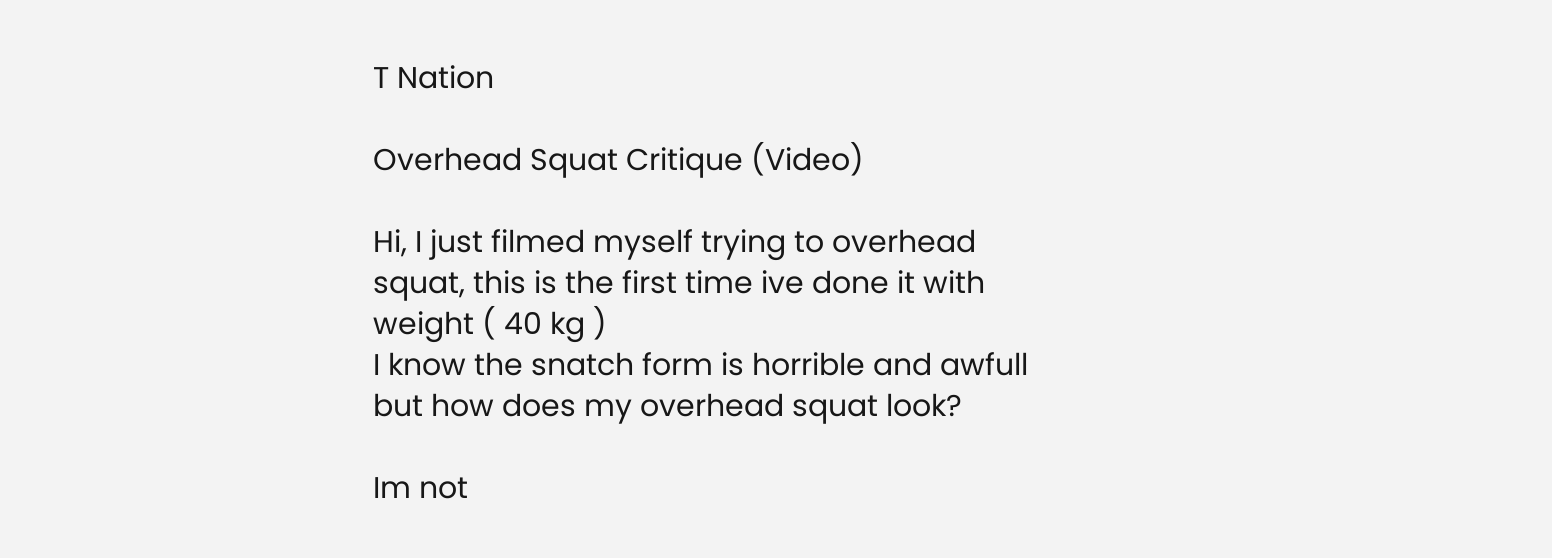T Nation

Overhead Squat Critique (Video)

Hi, I just filmed myself trying to overhead squat, this is the first time ive done it with weight ( 40 kg )
I know the snatch form is horrible and awfull but how does my overhead squat look?

Im not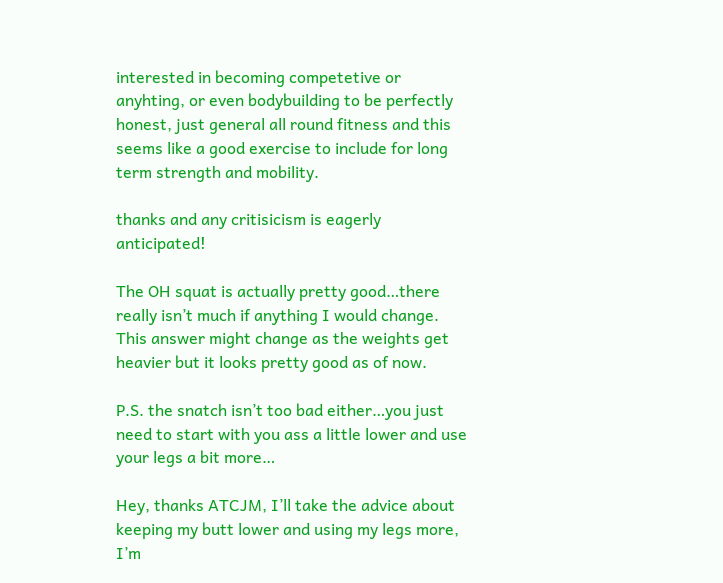interested in becoming competetive or anyhting, or even bodybuilding to be perfectly honest, just general all round fitness and this seems like a good exercise to include for long term strength and mobility.

thanks and any critisicism is eagerly anticipated!

The OH squat is actually pretty good…there really isn’t much if anything I would change. This answer might change as the weights get heavier but it looks pretty good as of now.

P.S. the snatch isn’t too bad either…you just need to start with you ass a little lower and use your legs a bit more…

Hey, thanks ATCJM, I’ll take the advice about keeping my butt lower and using my legs more, I’m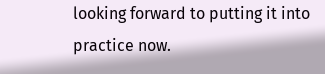looking forward to putting it into practice now.